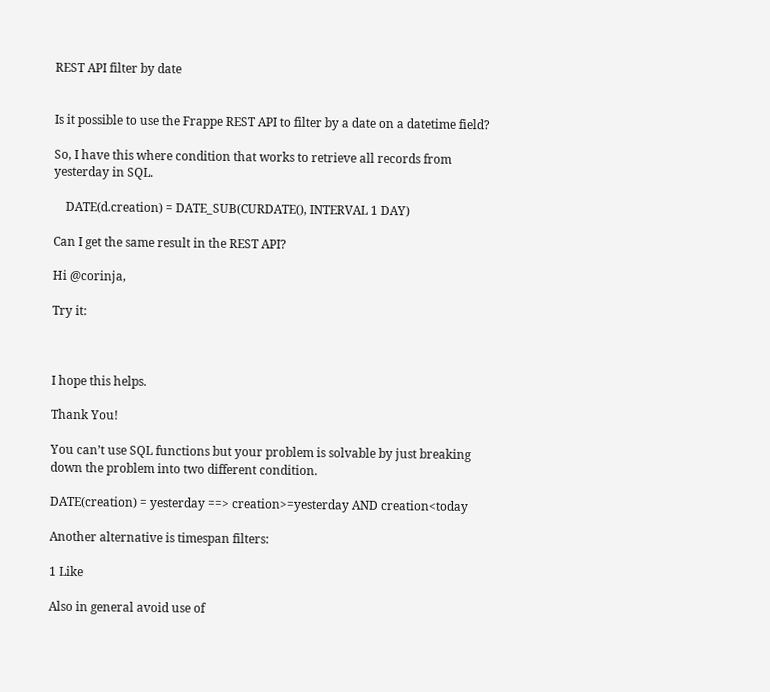REST API filter by date


Is it possible to use the Frappe REST API to filter by a date on a datetime field?

So, I have this where condition that works to retrieve all records from yesterday in SQL.

    DATE(d.creation) = DATE_SUB(CURDATE(), INTERVAL 1 DAY)

Can I get the same result in the REST API?

Hi @corinja,

Try it:



I hope this helps.

Thank You!

You can’t use SQL functions but your problem is solvable by just breaking down the problem into two different condition.

DATE(creation) = yesterday ==> creation>=yesterday AND creation<today

Another alternative is timespan filters:

1 Like

Also in general avoid use of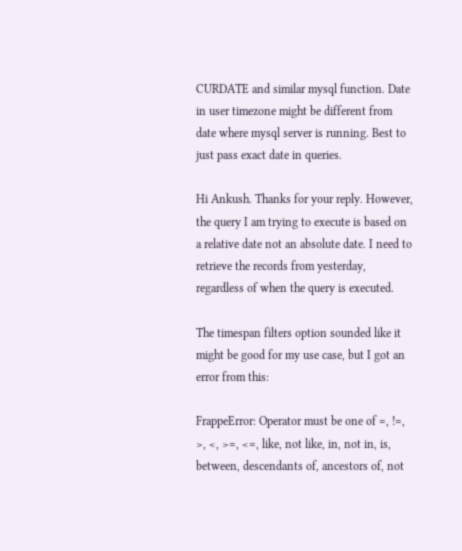CURDATE and similar mysql function. Date in user timezone might be different from date where mysql server is running. Best to just pass exact date in queries.

Hi Ankush. Thanks for your reply. However, the query I am trying to execute is based on a relative date not an absolute date. I need to retrieve the records from yesterday, regardless of when the query is executed.

The timespan filters option sounded like it might be good for my use case, but I got an error from this:

FrappeError: Operator must be one of =, !=, >, <, >=, <=, like, not like, in, not in, is, between, descendants of, ancestors of, not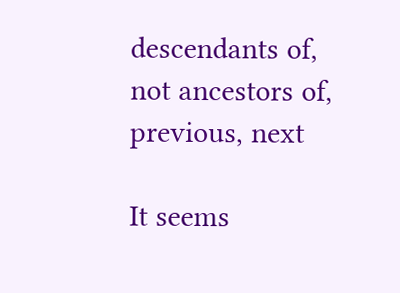descendants of, not ancestors of, previous, next

It seems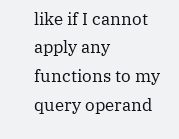like if I cannot apply any functions to my query operand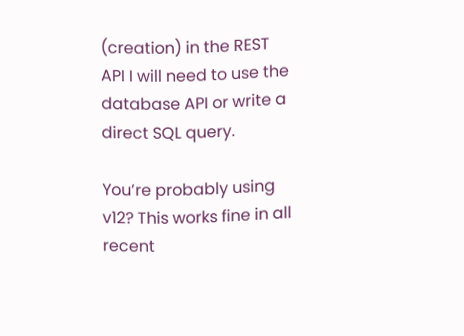(creation) in the REST API I will need to use the database API or write a direct SQL query.

You’re probably using v12? This works fine in all recent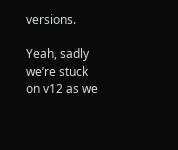versions.

Yeah, sadly we’re stuck on v12 as we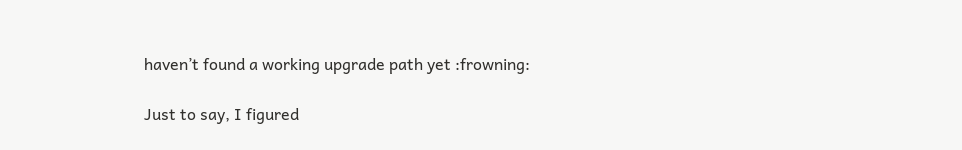haven’t found a working upgrade path yet :frowning:

Just to say, I figured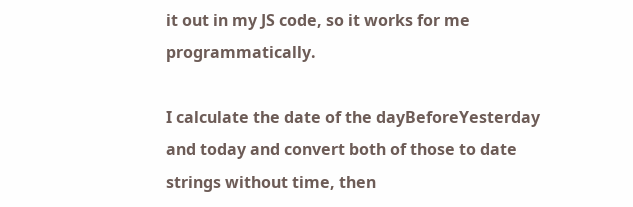it out in my JS code, so it works for me programmatically.

I calculate the date of the dayBeforeYesterday and today and convert both of those to date strings without time, then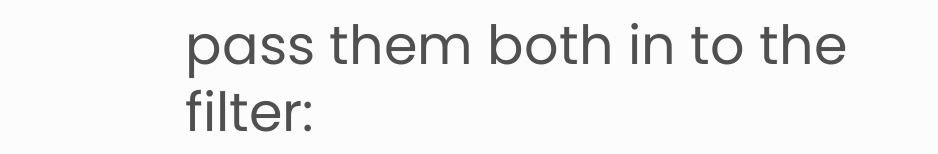pass them both in to the filter: